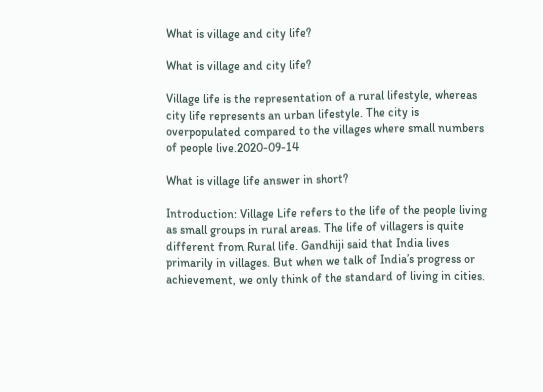What is village and city life?

What is village and city life?

Village life is the representation of a rural lifestyle, whereas city life represents an urban lifestyle. The city is overpopulated compared to the villages where small numbers of people live.2020-09-14

What is village life answer in short?

Introduction: Village Life refers to the life of the people living as small groups in rural areas. The life of villagers is quite different from Rural life. Gandhiji said that India lives primarily in villages. But when we talk of India’s progress or achievement, we only think of the standard of living in cities.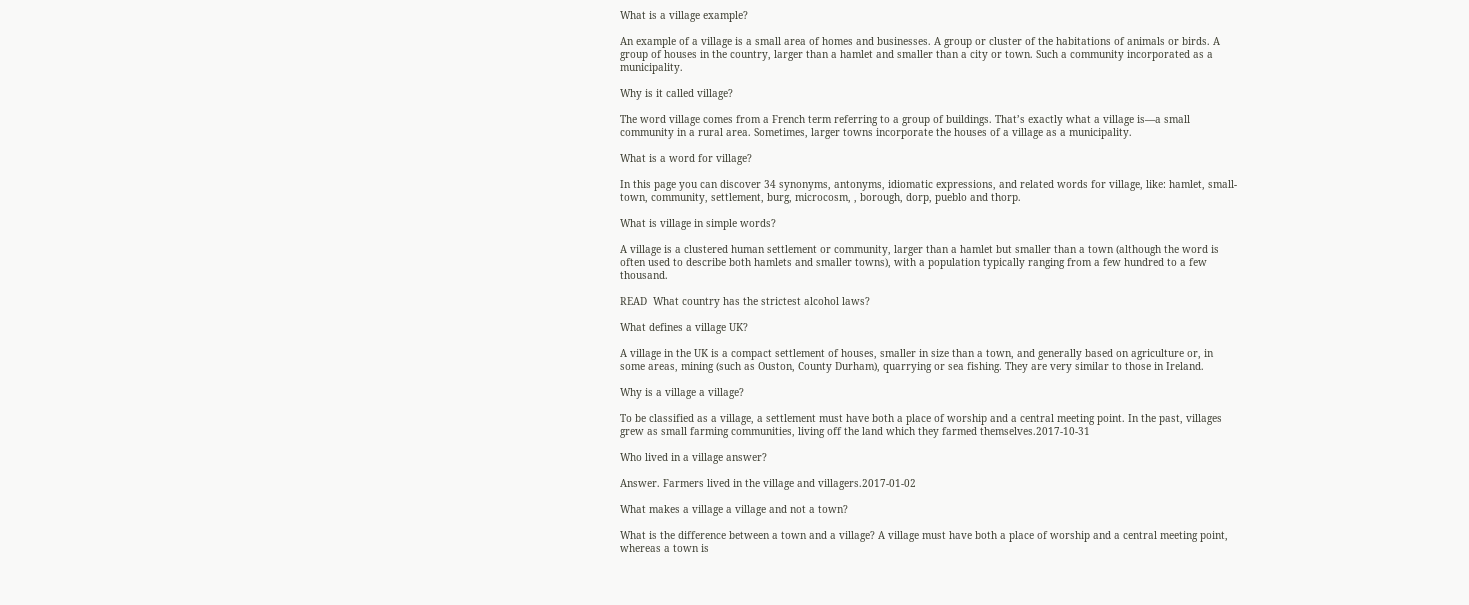What is a village example?

An example of a village is a small area of homes and businesses. A group or cluster of the habitations of animals or birds. A group of houses in the country, larger than a hamlet and smaller than a city or town. Such a community incorporated as a municipality.

Why is it called village?

The word village comes from a French term referring to a group of buildings. That’s exactly what a village is—a small community in a rural area. Sometimes, larger towns incorporate the houses of a village as a municipality.

What is a word for village?

In this page you can discover 34 synonyms, antonyms, idiomatic expressions, and related words for village, like: hamlet, small-town, community, settlement, burg, microcosm, , borough, dorp, pueblo and thorp.

What is village in simple words?

A village is a clustered human settlement or community, larger than a hamlet but smaller than a town (although the word is often used to describe both hamlets and smaller towns), with a population typically ranging from a few hundred to a few thousand.

READ  What country has the strictest alcohol laws?

What defines a village UK?

A village in the UK is a compact settlement of houses, smaller in size than a town, and generally based on agriculture or, in some areas, mining (such as Ouston, County Durham), quarrying or sea fishing. They are very similar to those in Ireland.

Why is a village a village?

To be classified as a village, a settlement must have both a place of worship and a central meeting point. In the past, villages grew as small farming communities, living off the land which they farmed themselves.2017-10-31

Who lived in a village answer?

Answer. Farmers lived in the village and villagers.2017-01-02

What makes a village a village and not a town?

What is the difference between a town and a village? A village must have both a place of worship and a central meeting point, whereas a town is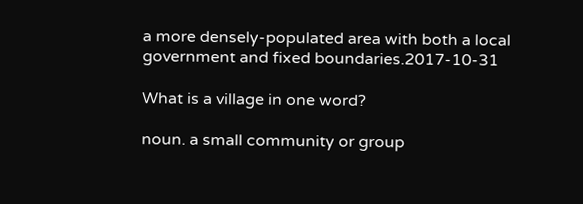a more densely-populated area with both a local government and fixed boundaries.2017-10-31

What is a village in one word?

noun. a small community or group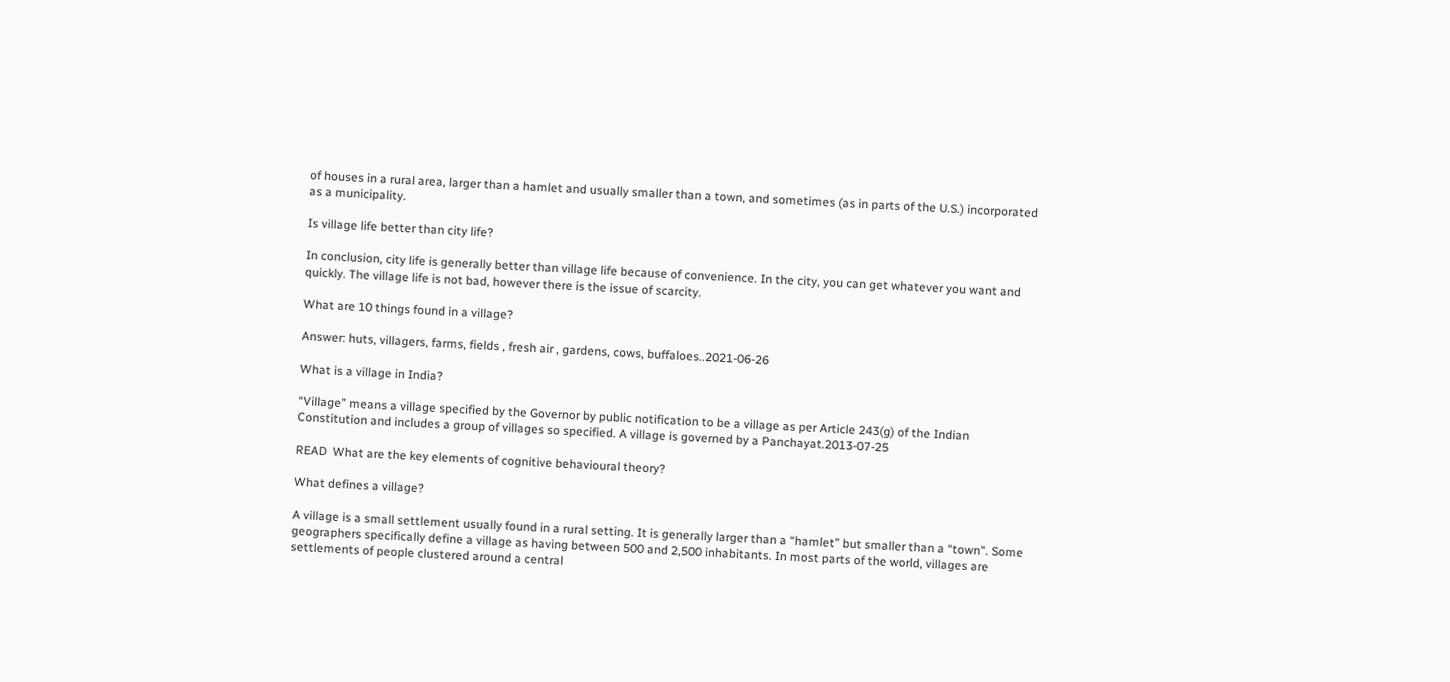of houses in a rural area, larger than a hamlet and usually smaller than a town, and sometimes (as in parts of the U.S.) incorporated as a municipality.

Is village life better than city life?

In conclusion, city life is generally better than village life because of convenience. In the city, you can get whatever you want and quickly. The village life is not bad, however there is the issue of scarcity.

What are 10 things found in a village?

Answer: huts, villagers, farms, fields , fresh air , gardens, cows, buffaloes..2021-06-26

What is a village in India?

“Village” means a village specified by the Governor by public notification to be a village as per Article 243(g) of the Indian Constitution and includes a group of villages so specified. A village is governed by a Panchayat.2013-07-25

READ  What are the key elements of cognitive behavioural theory?

What defines a village?

A village is a small settlement usually found in a rural setting. It is generally larger than a “hamlet” but smaller than a “town”. Some geographers specifically define a village as having between 500 and 2,500 inhabitants. In most parts of the world, villages are settlements of people clustered around a central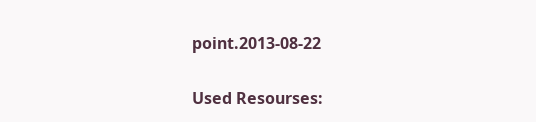point.2013-08-22

Used Resourses: